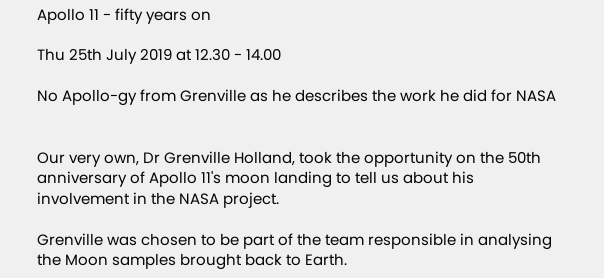Apollo 11 - fifty years on

Thu 25th July 2019 at 12.30 - 14.00

No Apollo-gy from Grenville as he describes the work he did for NASA


Our very own, Dr Grenville Holland, took the opportunity on the 50th anniversary of Apollo 11's moon landing to tell us about his involvement in the NASA project.

Grenville was chosen to be part of the team responsible in analysing the Moon samples brought back to Earth.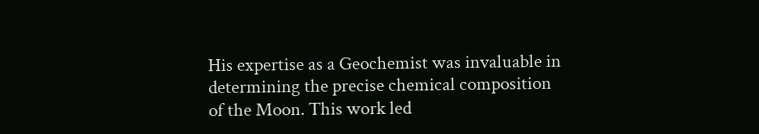His expertise as a Geochemist was invaluable in determining the precise chemical composition of the Moon. This work led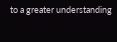to a greater understanding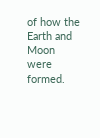of how the Earth and Moon were formed.